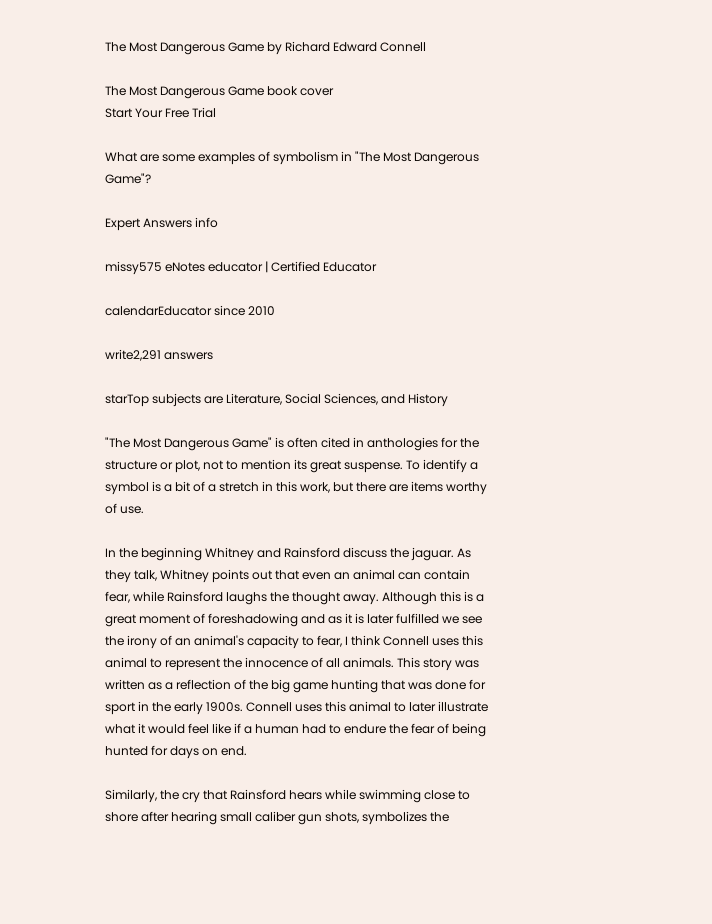The Most Dangerous Game by Richard Edward Connell

The Most Dangerous Game book cover
Start Your Free Trial

What are some examples of symbolism in "The Most Dangerous Game"?

Expert Answers info

missy575 eNotes educator | Certified Educator

calendarEducator since 2010

write2,291 answers

starTop subjects are Literature, Social Sciences, and History

"The Most Dangerous Game" is often cited in anthologies for the structure or plot, not to mention its great suspense. To identify a symbol is a bit of a stretch in this work, but there are items worthy of use.

In the beginning Whitney and Rainsford discuss the jaguar. As they talk, Whitney points out that even an animal can contain fear, while Rainsford laughs the thought away. Although this is a great moment of foreshadowing and as it is later fulfilled we see the irony of an animal's capacity to fear, I think Connell uses this animal to represent the innocence of all animals. This story was written as a reflection of the big game hunting that was done for sport in the early 1900s. Connell uses this animal to later illustrate what it would feel like if a human had to endure the fear of being hunted for days on end.

Similarly, the cry that Rainsford hears while swimming close to shore after hearing small caliber gun shots, symbolizes the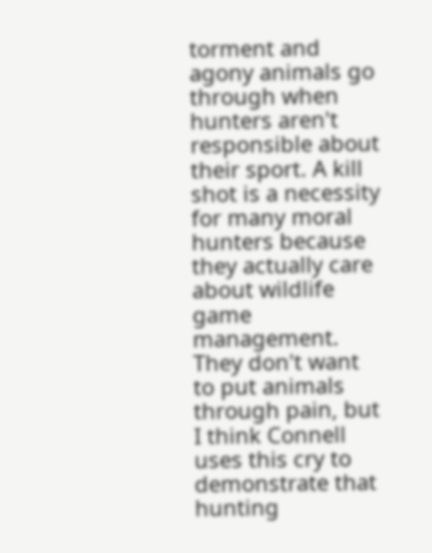torment and agony animals go through when hunters aren't responsible about their sport. A kill shot is a necessity for many moral hunters because they actually care about wildlife game management. They don't want to put animals through pain, but I think Connell uses this cry to demonstrate that hunting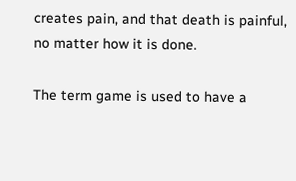creates pain, and that death is painful, no matter how it is done.

The term game is used to have a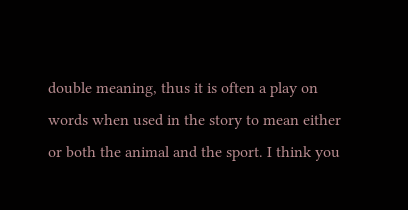double meaning, thus it is often a play on words when used in the story to mean either or both the animal and the sport. I think you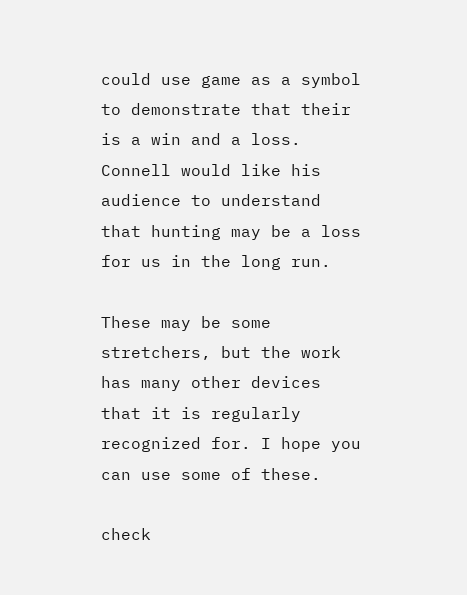could use game as a symbol to demonstrate that their is a win and a loss. Connell would like his audience to understand that hunting may be a loss for us in the long run.

These may be some stretchers, but the work has many other devices that it is regularly recognized for. I hope you can use some of these.

check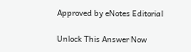Approved by eNotes Editorial

Unlock This Answer Now